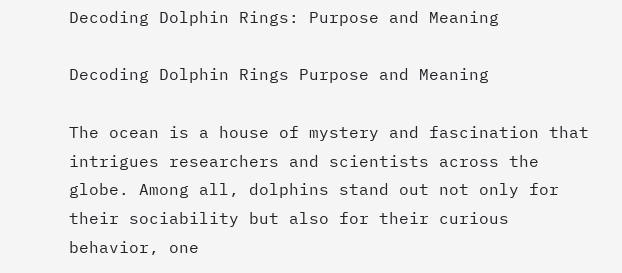Decoding Dolphin Rings: Purpose and Meaning

Decoding Dolphin Rings Purpose and Meaning

The ocean is a house of mystery and fascination that intrigues researchers and scientists across the globe. Among all, dolphins stand out not only for their sociability but also for their curious behavior, one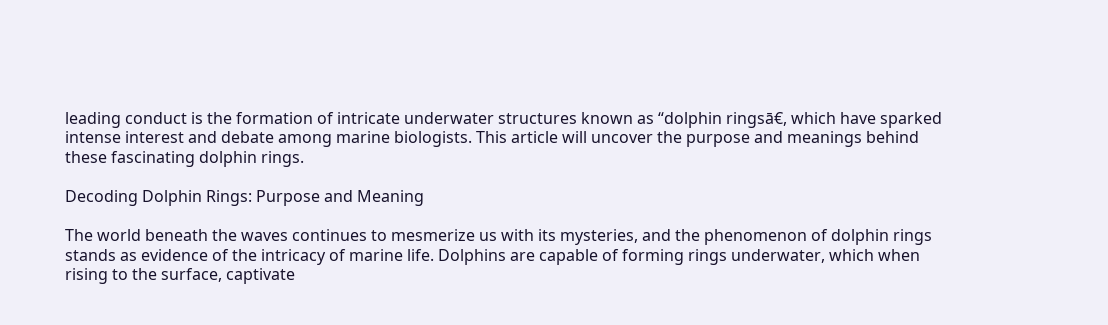leading conduct is the formation of intricate underwater structures known as “dolphin ringsā€, which have sparked intense interest and debate among marine biologists. This article will uncover the purpose and meanings behind these fascinating dolphin rings.

Decoding Dolphin Rings: Purpose and Meaning

The world beneath the waves continues to mesmerize us with its mysteries, and the phenomenon of dolphin rings stands as evidence of the intricacy of marine life. Dolphins are capable of forming rings underwater, which when rising to the surface, captivate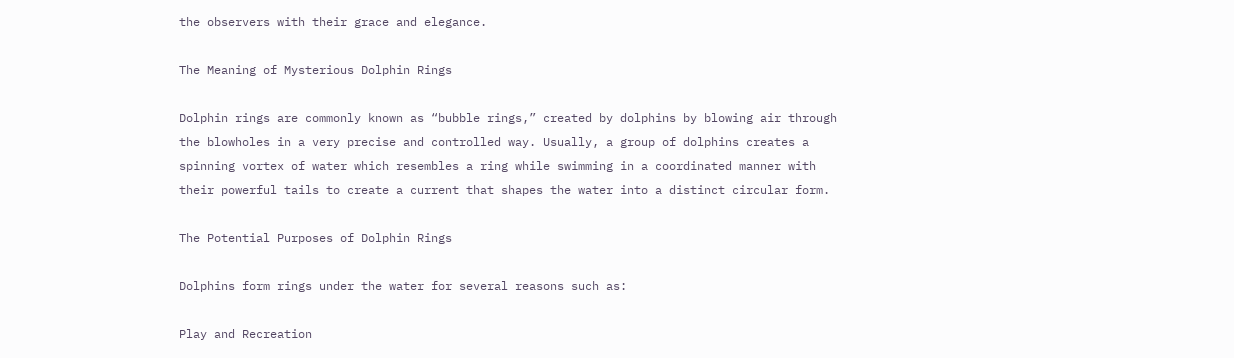the observers with their grace and elegance.

The Meaning of Mysterious Dolphin Rings

Dolphin rings are commonly known as “bubble rings,” created by dolphins by blowing air through the blowholes in a very precise and controlled way. Usually, a group of dolphins creates a spinning vortex of water which resembles a ring while swimming in a coordinated manner with their powerful tails to create a current that shapes the water into a distinct circular form.

The Potential Purposes of Dolphin Rings

Dolphins form rings under the water for several reasons such as:

Play and Recreation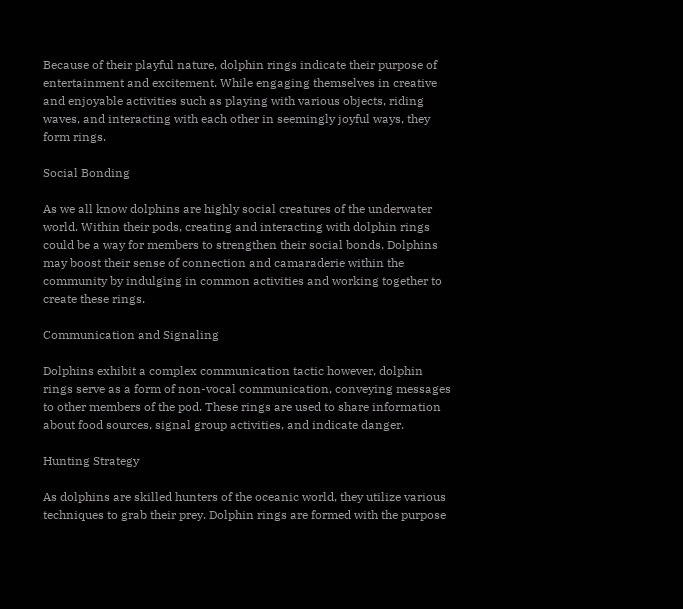Because of their playful nature, dolphin rings indicate their purpose of entertainment and excitement. While engaging themselves in creative and enjoyable activities such as playing with various objects, riding waves, and interacting with each other in seemingly joyful ways, they form rings.

Social Bonding

As we all know dolphins are highly social creatures of the underwater world. Within their pods, creating and interacting with dolphin rings could be a way for members to strengthen their social bonds. Dolphins may boost their sense of connection and camaraderie within the community by indulging in common activities and working together to create these rings.

Communication and Signaling

Dolphins exhibit a complex communication tactic however, dolphin rings serve as a form of non-vocal communication, conveying messages to other members of the pod. These rings are used to share information about food sources, signal group activities, and indicate danger.

Hunting Strategy

As dolphins are skilled hunters of the oceanic world, they utilize various techniques to grab their prey. Dolphin rings are formed with the purpose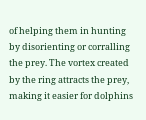of helping them in hunting by disorienting or corralling the prey. The vortex created by the ring attracts the prey, making it easier for dolphins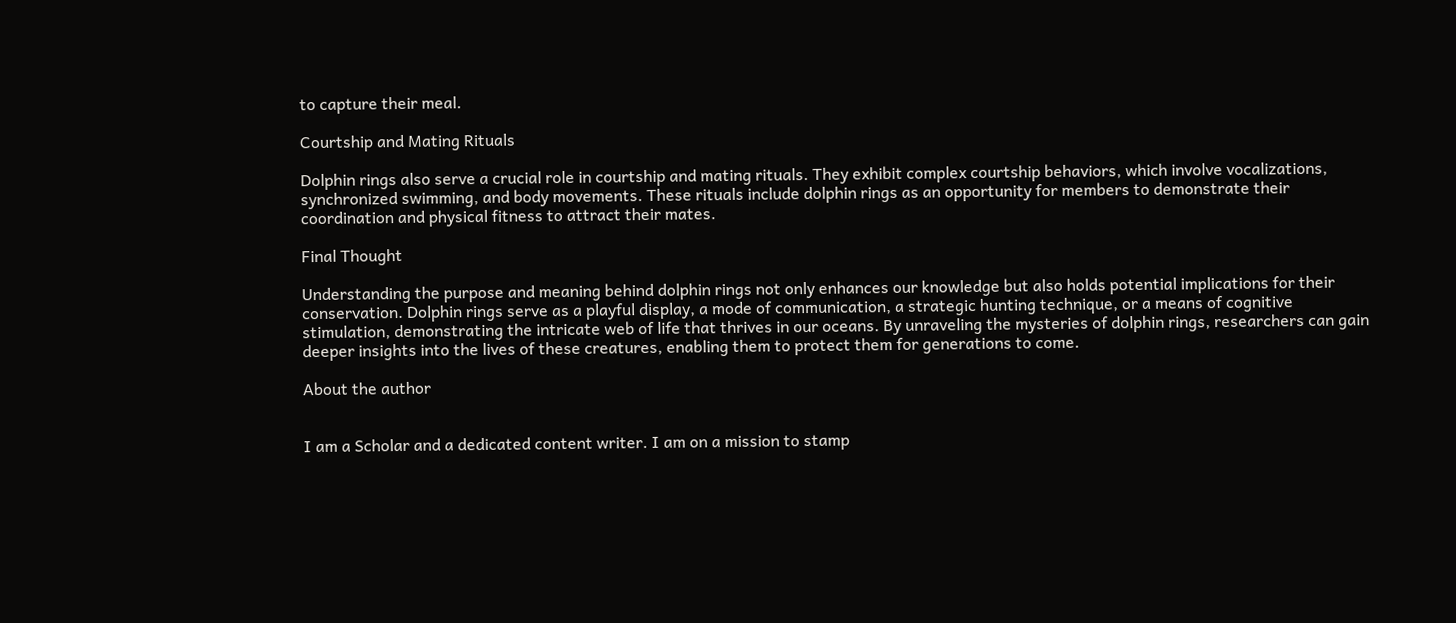to capture their meal.

Courtship and Mating Rituals

Dolphin rings also serve a crucial role in courtship and mating rituals. They exhibit complex courtship behaviors, which involve vocalizations, synchronized swimming, and body movements. These rituals include dolphin rings as an opportunity for members to demonstrate their coordination and physical fitness to attract their mates.

Final Thought

Understanding the purpose and meaning behind dolphin rings not only enhances our knowledge but also holds potential implications for their conservation. Dolphin rings serve as a playful display, a mode of communication, a strategic hunting technique, or a means of cognitive stimulation, demonstrating the intricate web of life that thrives in our oceans. By unraveling the mysteries of dolphin rings, researchers can gain deeper insights into the lives of these creatures, enabling them to protect them for generations to come.

About the author


I am a Scholar and a dedicated content writer. I am on a mission to stamp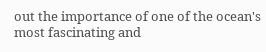out the importance of one of the ocean's most fascinating and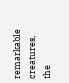remarkable creatures, the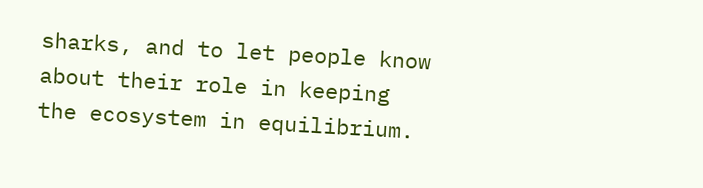sharks, and to let people know about their role in keeping the ecosystem in equilibrium.